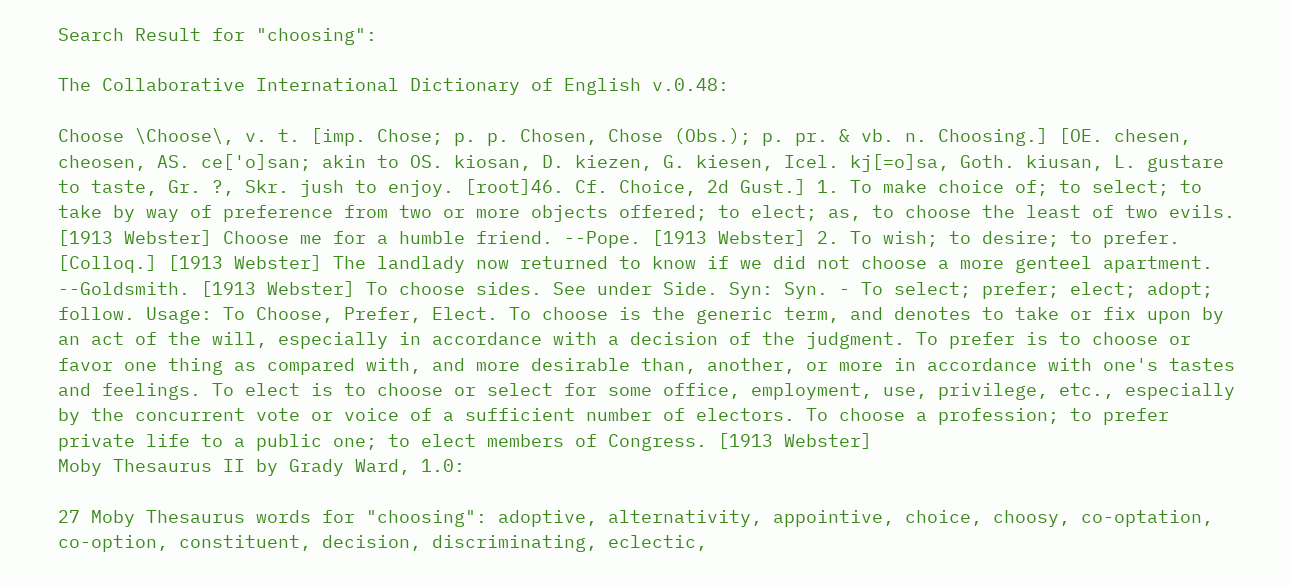Search Result for "choosing":

The Collaborative International Dictionary of English v.0.48:

Choose \Choose\, v. t. [imp. Chose; p. p. Chosen, Chose (Obs.); p. pr. & vb. n. Choosing.] [OE. chesen, cheosen, AS. ce['o]san; akin to OS. kiosan, D. kiezen, G. kiesen, Icel. kj[=o]sa, Goth. kiusan, L. gustare to taste, Gr. ?, Skr. jush to enjoy. [root]46. Cf. Choice, 2d Gust.] 1. To make choice of; to select; to take by way of preference from two or more objects offered; to elect; as, to choose the least of two evils. [1913 Webster] Choose me for a humble friend. --Pope. [1913 Webster] 2. To wish; to desire; to prefer. [Colloq.] [1913 Webster] The landlady now returned to know if we did not choose a more genteel apartment. --Goldsmith. [1913 Webster] To choose sides. See under Side. Syn: Syn. - To select; prefer; elect; adopt; follow. Usage: To Choose, Prefer, Elect. To choose is the generic term, and denotes to take or fix upon by an act of the will, especially in accordance with a decision of the judgment. To prefer is to choose or favor one thing as compared with, and more desirable than, another, or more in accordance with one's tastes and feelings. To elect is to choose or select for some office, employment, use, privilege, etc., especially by the concurrent vote or voice of a sufficient number of electors. To choose a profession; to prefer private life to a public one; to elect members of Congress. [1913 Webster]
Moby Thesaurus II by Grady Ward, 1.0:

27 Moby Thesaurus words for "choosing": adoptive, alternativity, appointive, choice, choosy, co-optation, co-option, constituent, decision, discriminating, eclectic,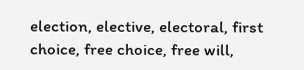election, elective, electoral, first choice, free choice, free will,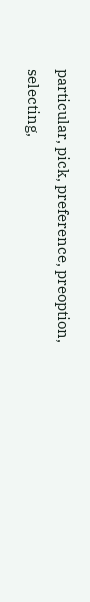particular, pick, preference, preoption, selecting,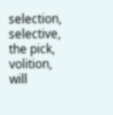selection, selective, the pick, volition, will